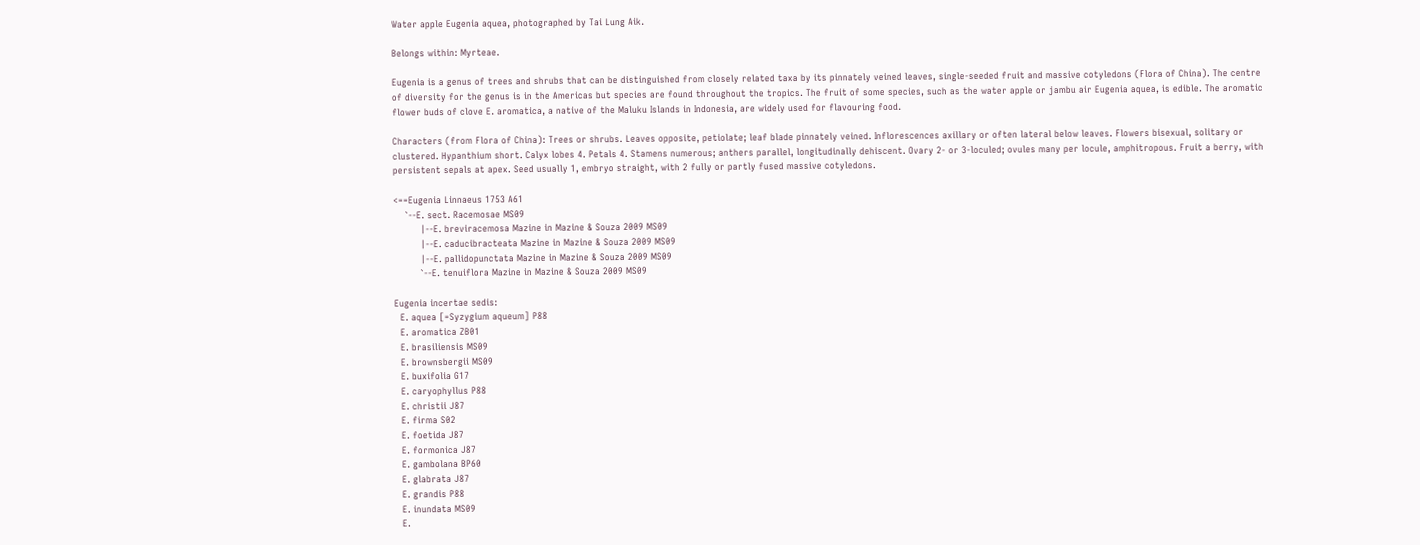Water apple Eugenia aquea, photographed by Tai Lung Aik.

Belongs within: Myrteae.

Eugenia is a genus of trees and shrubs that can be distinguished from closely related taxa by its pinnately veined leaves, single-seeded fruit and massive cotyledons (Flora of China). The centre of diversity for the genus is in the Americas but species are found throughout the tropics. The fruit of some species, such as the water apple or jambu air Eugenia aquea, is edible. The aromatic flower buds of clove E. aromatica, a native of the Maluku Islands in Indonesia, are widely used for flavouring food.

Characters (from Flora of China): Trees or shrubs. Leaves opposite, petiolate; leaf blade pinnately veined. Inflorescences axillary or often lateral below leaves. Flowers bisexual, solitary or clustered. Hypanthium short. Calyx lobes 4. Petals 4. Stamens numerous; anthers parallel, longitudinally dehiscent. Ovary 2- or 3-loculed; ovules many per locule, amphitropous. Fruit a berry, with persistent sepals at apex. Seed usually 1, embryo straight, with 2 fully or partly fused massive cotyledons.

<==Eugenia Linnaeus 1753 A61
    `--E. sect. Racemosae MS09
         |--E. breviracemosa Mazine in Mazine & Souza 2009 MS09
         |--E. caducibracteata Mazine in Mazine & Souza 2009 MS09
         |--E. pallidopunctata Mazine in Mazine & Souza 2009 MS09
         `--E. tenuiflora Mazine in Mazine & Souza 2009 MS09

Eugenia incertae sedis:
  E. aquea [=Syzygium aqueum] P88
  E. aromatica ZB01
  E. brasiliensis MS09
  E. brownsbergii MS09
  E. buxifolia G17
  E. caryophyllus P88
  E. christii J87
  E. firma S02
  E. foetida J87
  E. formonica J87
  E. gambolana BP60
  E. glabrata J87
  E. grandis P88
  E. inundata MS09
  E.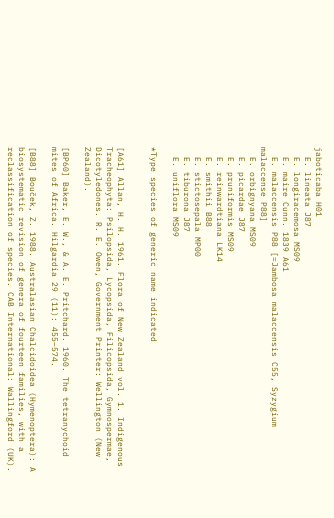jaboticaba H01
  E. lineata J87
  E. longiracemosa MS09
  E. maire Cunn. 1839 A61
  E. malaccensis P88 [=Jambosa malaccensis C55, Syzygium malaccense P88]
  E. orbignyana MS09
  E. picardae J87
  E. pruniformis MS09
  E. reinwardtiana LK14
  E. smithii B88
  E. stictosepala MP00
  E. tiburona J87
  E. uniflora MS09

*Type species of generic name indicated


[A61] Allan, H. H. 1961. Flora of New Zealand vol. 1. Indigenous Tracheophyta: Psilopsida, Lycopsida, Filicopsida, Gymnospermae, Dicotyledones. R. E. Owen, Government Printer: Wellington (New Zealand).

[BP60] Baker, E. W., & A. E. Pritchard. 1960. The tetranychoid mites of Africa. Hilgardia 29 (11): 455–574.

[B88] Bouček, Z. 1988. Australasian Chalcidoidea (Hymenoptera): A biosystematic revision of genera of fourteen families, with a reclassification of species. CAB International: Wallingford (UK).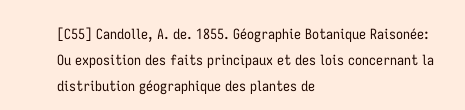[C55] Candolle, A. de. 1855. Géographie Botanique Raisonée: Ou exposition des faits principaux et des lois concernant la distribution géographique des plantes de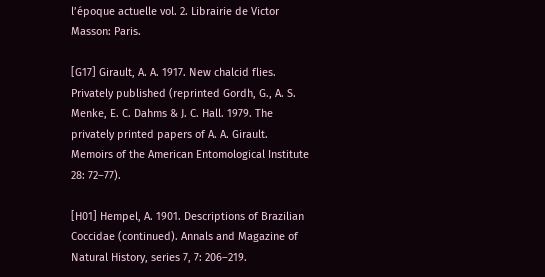l’époque actuelle vol. 2. Librairie de Victor Masson: Paris.

[G17] Girault, A. A. 1917. New chalcid flies. Privately published (reprinted Gordh, G., A. S. Menke, E. C. Dahms & J. C. Hall. 1979. The privately printed papers of A. A. Girault. Memoirs of the American Entomological Institute 28: 72–77).

[H01] Hempel, A. 1901. Descriptions of Brazilian Coccidae (continued). Annals and Magazine of Natural History, series 7, 7: 206–219.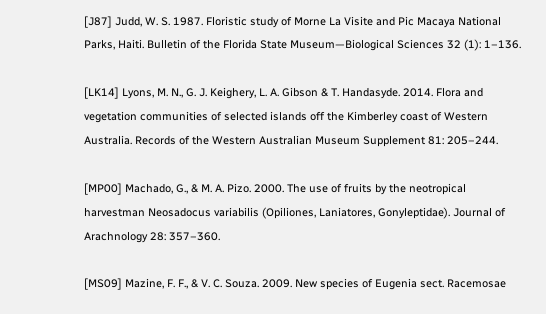[J87] Judd, W. S. 1987. Floristic study of Morne La Visite and Pic Macaya National Parks, Haiti. Bulletin of the Florida State Museum—Biological Sciences 32 (1): 1–136.

[LK14] Lyons, M. N., G. J. Keighery, L. A. Gibson & T. Handasyde. 2014. Flora and vegetation communities of selected islands off the Kimberley coast of Western Australia. Records of the Western Australian Museum Supplement 81: 205–244.

[MP00] Machado, G., & M. A. Pizo. 2000. The use of fruits by the neotropical harvestman Neosadocus variabilis (Opiliones, Laniatores, Gonyleptidae). Journal of Arachnology 28: 357–360.

[MS09] Mazine, F. F., & V. C. Souza. 2009. New species of Eugenia sect. Racemosae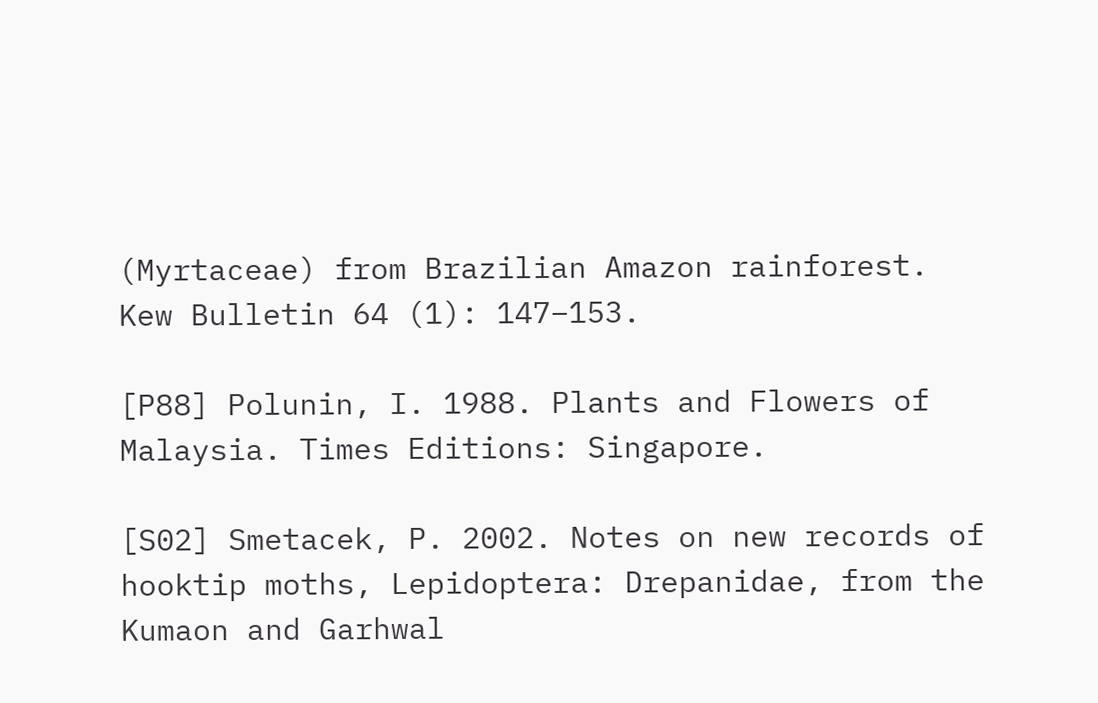(Myrtaceae) from Brazilian Amazon rainforest. Kew Bulletin 64 (1): 147–153.

[P88] Polunin, I. 1988. Plants and Flowers of Malaysia. Times Editions: Singapore.

[S02] Smetacek, P. 2002. Notes on new records of hooktip moths, Lepidoptera: Drepanidae, from the Kumaon and Garhwal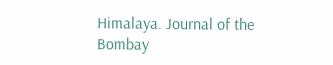Himalaya. Journal of the Bombay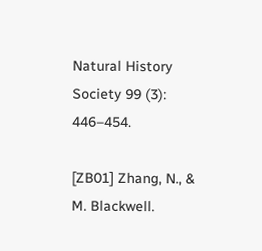Natural History Society 99 (3): 446–454.

[ZB01] Zhang, N., & M. Blackwell.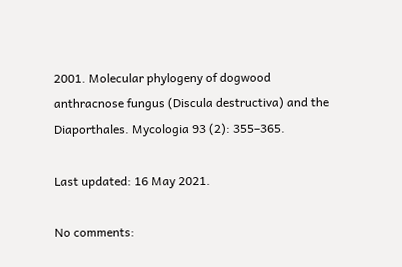2001. Molecular phylogeny of dogwood anthracnose fungus (Discula destructiva) and the Diaporthales. Mycologia 93 (2): 355–365.

Last updated: 16 May 2021.

No comments: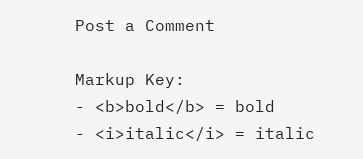Post a Comment

Markup Key:
- <b>bold</b> = bold
- <i>italic</i> = italic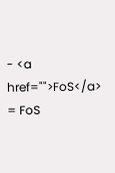- <a href="">FoS</a> = FoS